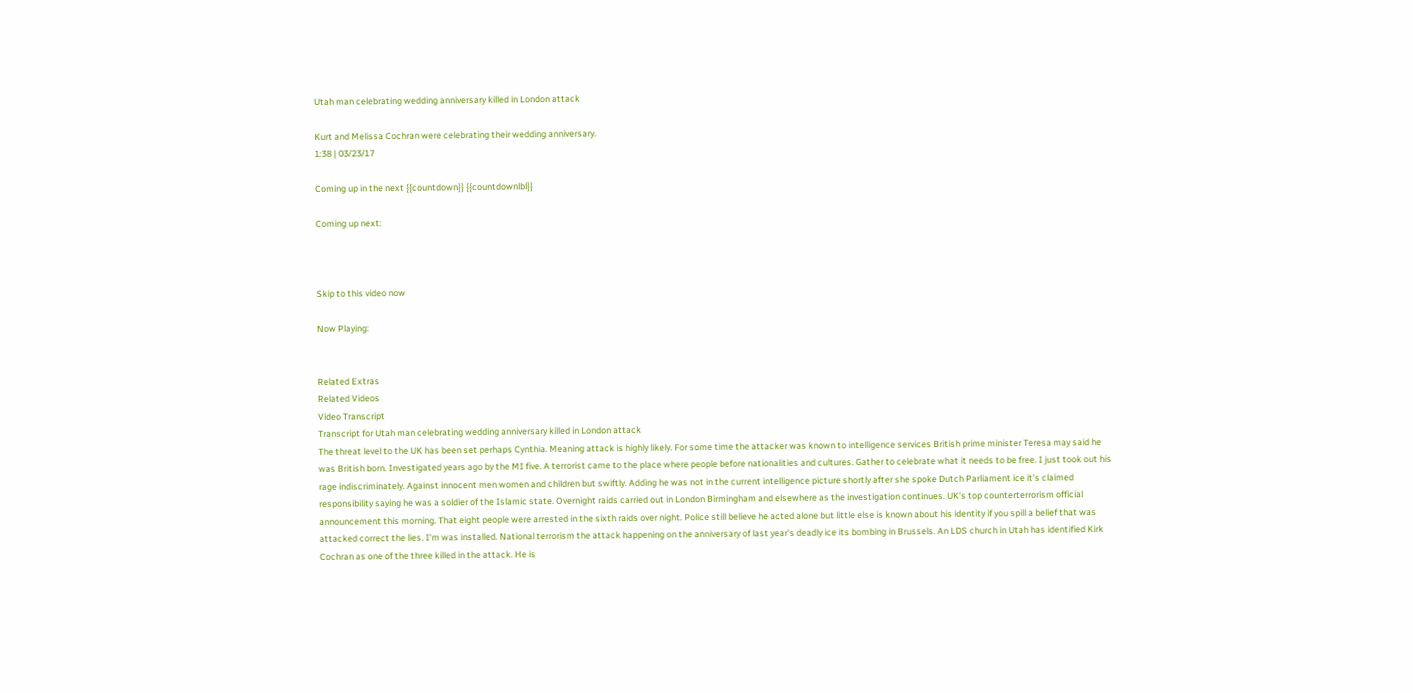Utah man celebrating wedding anniversary killed in London attack

Kurt and Melissa Cochran were celebrating their wedding anniversary.
1:38 | 03/23/17

Coming up in the next {{countdown}} {{countdownlbl}}

Coming up next:



Skip to this video now

Now Playing:


Related Extras
Related Videos
Video Transcript
Transcript for Utah man celebrating wedding anniversary killed in London attack
The threat level to the UK has been set perhaps Cynthia. Meaning attack is highly likely. For some time the attacker was known to intelligence services British prime minister Teresa may said he was British born. Investigated years ago by the MI five. A terrorist came to the place where people before nationalities and cultures. Gather to celebrate what it needs to be free. I just took out his rage indiscriminately. Against innocent men women and children but swiftly. Adding he was not in the current intelligence picture shortly after she spoke Dutch Parliament ice it's claimed responsibility saying he was a soldier of the Islamic state. Overnight raids carried out in London Birmingham and elsewhere as the investigation continues. UK's top counterterrorism official announcement this morning. That eight people were arrested in the sixth raids over night. Police still believe he acted alone but little else is known about his identity if you spill a belief that was attacked correct the lies. I'm was installed. National terrorism the attack happening on the anniversary of last year's deadly ice its bombing in Brussels. An LDS church in Utah has identified Kirk Cochran as one of the three killed in the attack. He is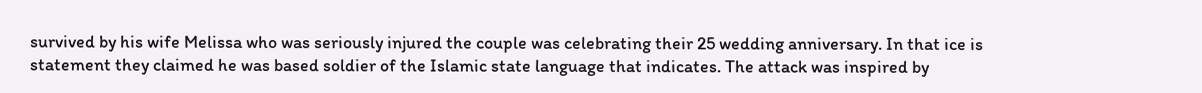survived by his wife Melissa who was seriously injured the couple was celebrating their 25 wedding anniversary. In that ice is statement they claimed he was based soldier of the Islamic state language that indicates. The attack was inspired by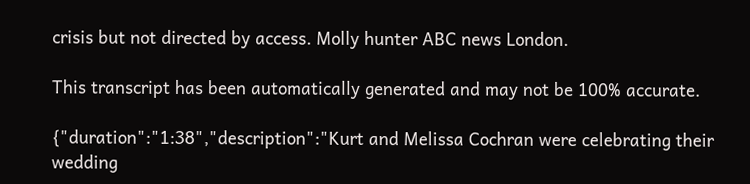crisis but not directed by access. Molly hunter ABC news London.

This transcript has been automatically generated and may not be 100% accurate.

{"duration":"1:38","description":"Kurt and Melissa Cochran were celebrating their wedding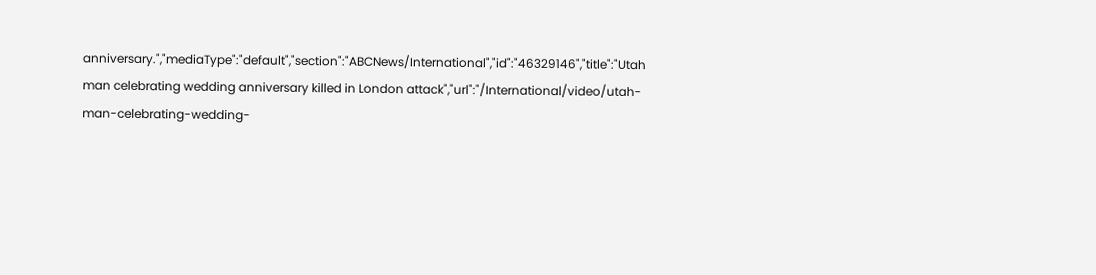anniversary.","mediaType":"default","section":"ABCNews/International","id":"46329146","title":"Utah man celebrating wedding anniversary killed in London attack","url":"/International/video/utah-man-celebrating-wedding-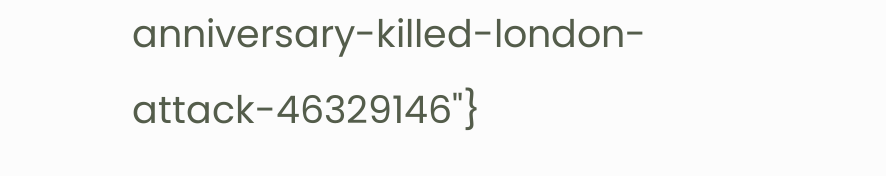anniversary-killed-london-attack-46329146"}